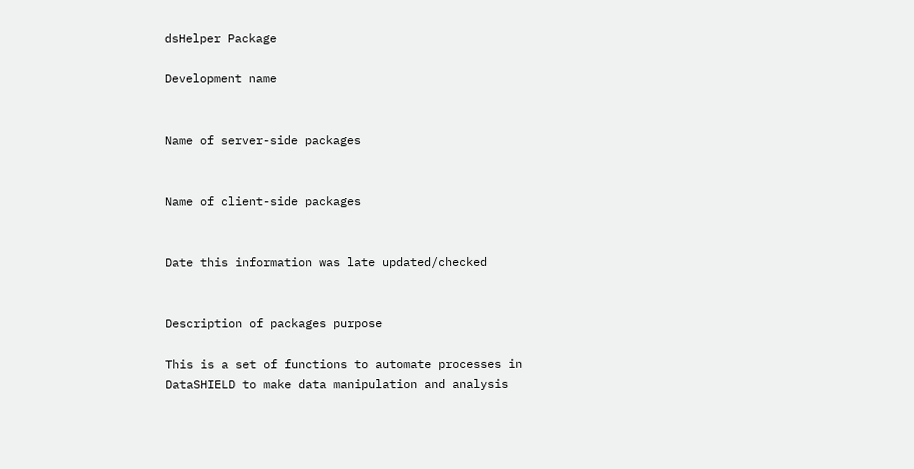dsHelper Package

Development name


Name of server-side packages


Name of client-side packages


Date this information was late updated/checked


Description of packages purpose

This is a set of functions to automate processes in DataSHIELD to make data manipulation and analysis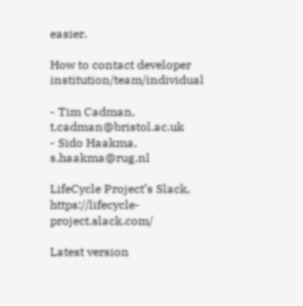easier.

How to contact developer institution/team/individual

- Tim Cadman, t.cadman@bristol.ac.uk
- Sido Haakma, s.haakma@rug.nl

LifeCycle Project’s Slack, https://lifecycle-project.slack.com/

Latest version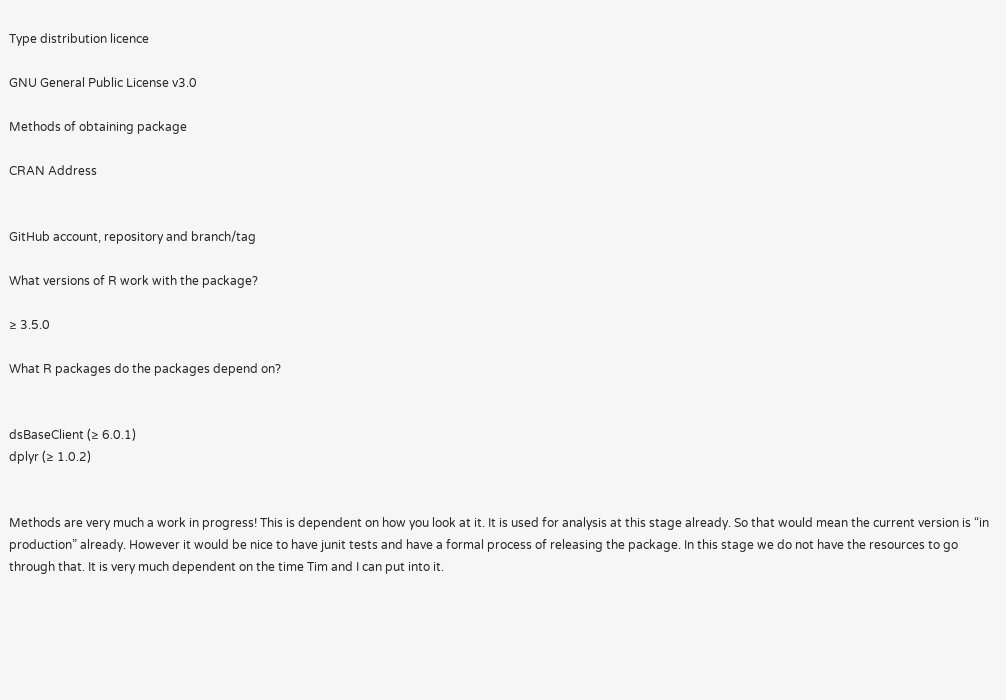Type distribution licence

GNU General Public License v3.0

Methods of obtaining package

CRAN Address


GitHub account, repository and branch/tag

What versions of R work with the package?

≥ 3.5.0

What R packages do the packages depend on?


dsBaseClient (≥ 6.0.1)
dplyr (≥ 1.0.2)


Methods are very much a work in progress! This is dependent on how you look at it. It is used for analysis at this stage already. So that would mean the current version is “in production” already. However it would be nice to have junit tests and have a formal process of releasing the package. In this stage we do not have the resources to go through that. It is very much dependent on the time Tim and I can put into it.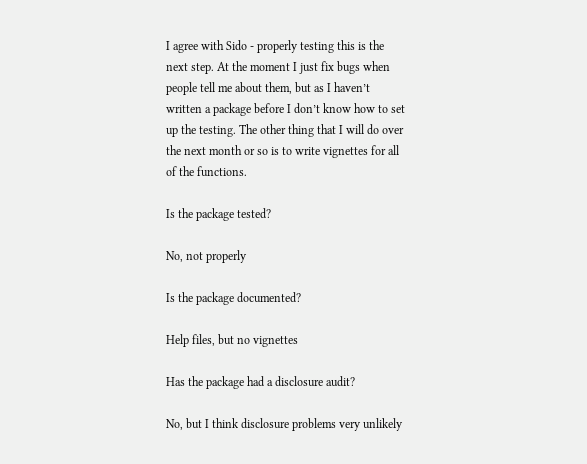I agree with Sido - properly testing this is the next step. At the moment I just fix bugs when people tell me about them, but as I haven’t written a package before I don’t know how to set up the testing. The other thing that I will do over the next month or so is to write vignettes for all of the functions.

Is the package tested?

No, not properly

Is the package documented?

Help files, but no vignettes

Has the package had a disclosure audit?

No, but I think disclosure problems very unlikely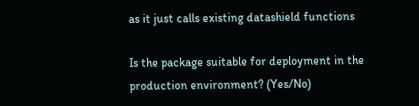as it just calls existing datashield functions

Is the package suitable for deployment in the production environment? (Yes/No)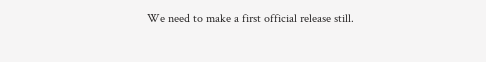We need to make a first official release still.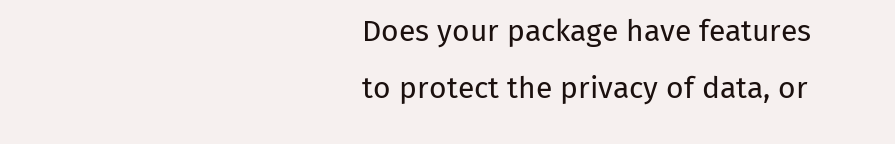Does your package have features to protect the privacy of data, or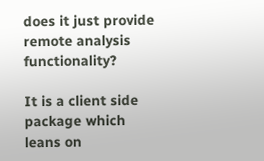does it just provide remote analysis functionality?

It is a client side package which leans on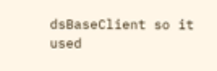dsBaseClient so it used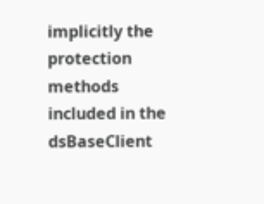implicitly the protection methods included in the dsBaseClient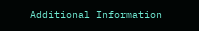Additional Information